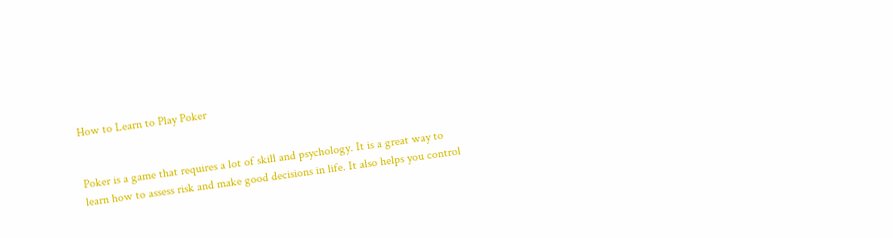How to Learn to Play Poker


Poker is a game that requires a lot of skill and psychology. It is a great way to learn how to assess risk and make good decisions in life. It also helps you control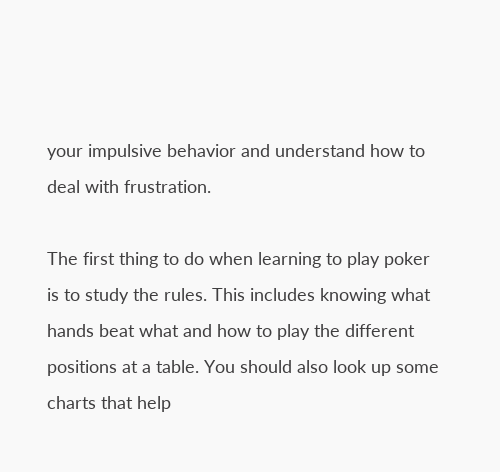your impulsive behavior and understand how to deal with frustration.

The first thing to do when learning to play poker is to study the rules. This includes knowing what hands beat what and how to play the different positions at a table. You should also look up some charts that help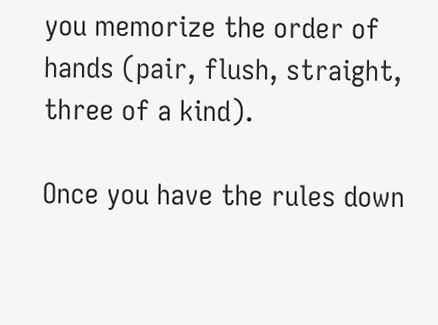you memorize the order of hands (pair, flush, straight, three of a kind).

Once you have the rules down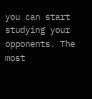you can start studying your opponents. The most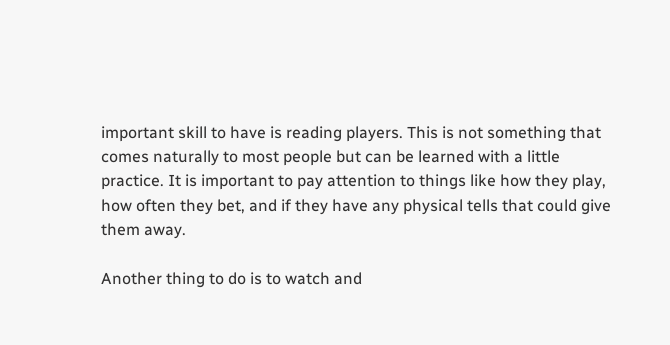important skill to have is reading players. This is not something that comes naturally to most people but can be learned with a little practice. It is important to pay attention to things like how they play, how often they bet, and if they have any physical tells that could give them away.

Another thing to do is to watch and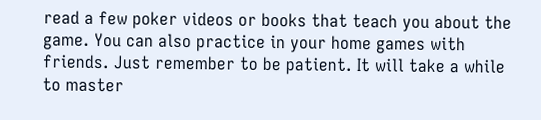read a few poker videos or books that teach you about the game. You can also practice in your home games with friends. Just remember to be patient. It will take a while to master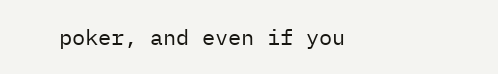poker, and even if you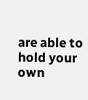are able to hold your own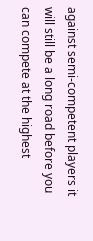against semi-competent players it will still be a long road before you can compete at the highest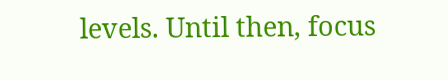levels. Until then, focus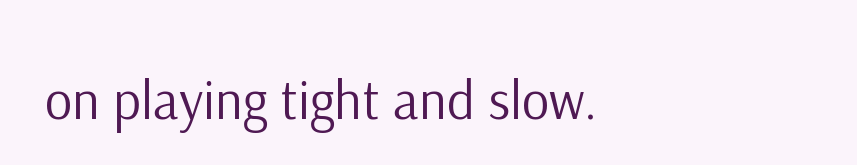on playing tight and slow.